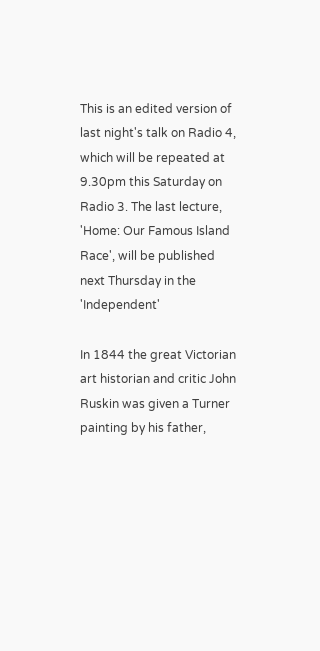This is an edited version of last night's talk on Radio 4, which will be repeated at 9.30pm this Saturday on Radio 3. The last lecture, 'Home: Our Famous Island Race', will be published next Thursday in the 'Independent'

In 1844 the great Victorian art historian and critic John Ruskin was given a Turner painting by his father,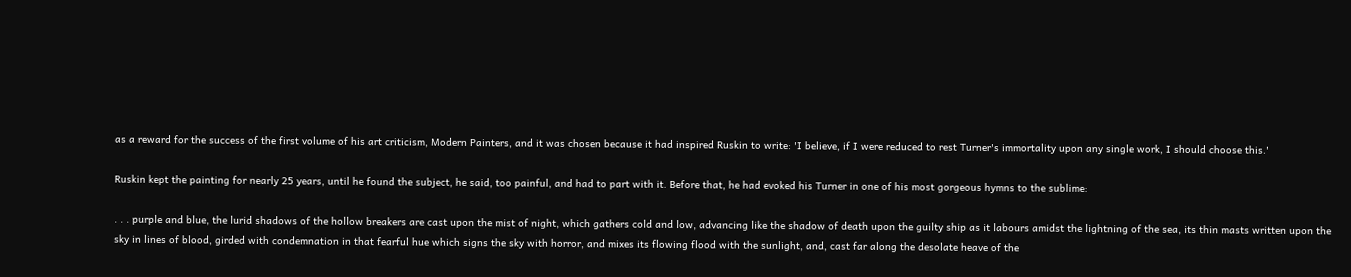as a reward for the success of the first volume of his art criticism, Modern Painters, and it was chosen because it had inspired Ruskin to write: 'I believe, if I were reduced to rest Turner's immortality upon any single work, I should choose this.'

Ruskin kept the painting for nearly 25 years, until he found the subject, he said, too painful, and had to part with it. Before that, he had evoked his Turner in one of his most gorgeous hymns to the sublime:

. . . purple and blue, the lurid shadows of the hollow breakers are cast upon the mist of night, which gathers cold and low, advancing like the shadow of death upon the guilty ship as it labours amidst the lightning of the sea, its thin masts written upon the sky in lines of blood, girded with condemnation in that fearful hue which signs the sky with horror, and mixes its flowing flood with the sunlight, and, cast far along the desolate heave of the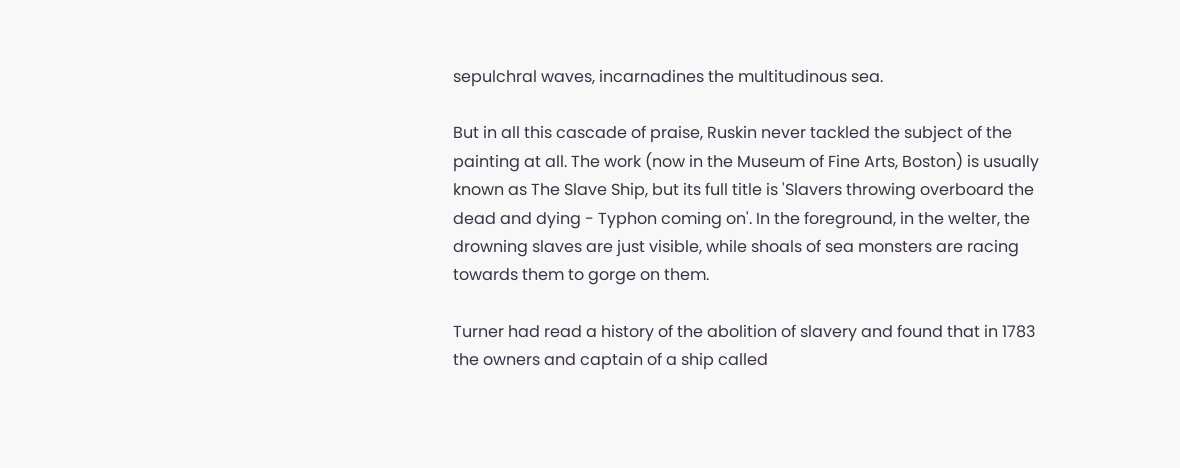sepulchral waves, incarnadines the multitudinous sea.

But in all this cascade of praise, Ruskin never tackled the subject of the painting at all. The work (now in the Museum of Fine Arts, Boston) is usually known as The Slave Ship, but its full title is 'Slavers throwing overboard the dead and dying - Typhon coming on'. In the foreground, in the welter, the drowning slaves are just visible, while shoals of sea monsters are racing towards them to gorge on them.

Turner had read a history of the abolition of slavery and found that in 1783 the owners and captain of a ship called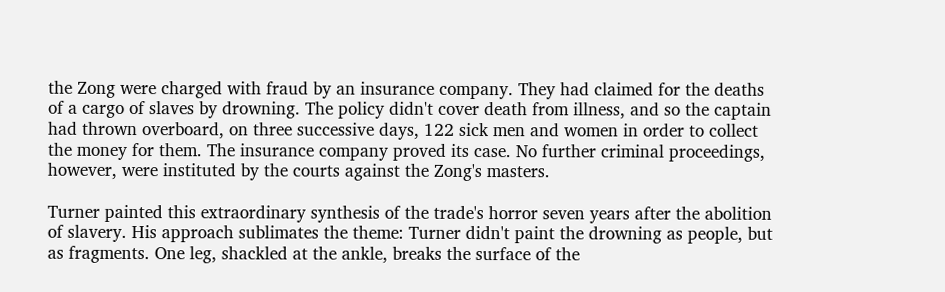the Zong were charged with fraud by an insurance company. They had claimed for the deaths of a cargo of slaves by drowning. The policy didn't cover death from illness, and so the captain had thrown overboard, on three successive days, 122 sick men and women in order to collect the money for them. The insurance company proved its case. No further criminal proceedings, however, were instituted by the courts against the Zong's masters.

Turner painted this extraordinary synthesis of the trade's horror seven years after the abolition of slavery. His approach sublimates the theme: Turner didn't paint the drowning as people, but as fragments. One leg, shackled at the ankle, breaks the surface of the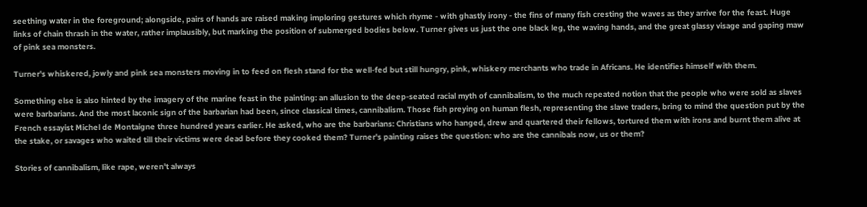seething water in the foreground; alongside, pairs of hands are raised making imploring gestures which rhyme - with ghastly irony - the fins of many fish cresting the waves as they arrive for the feast. Huge links of chain thrash in the water, rather implausibly, but marking the position of submerged bodies below. Turner gives us just the one black leg, the waving hands, and the great glassy visage and gaping maw of pink sea monsters.

Turner's whiskered, jowly and pink sea monsters moving in to feed on flesh stand for the well-fed but still hungry, pink, whiskery merchants who trade in Africans. He identifies himself with them.

Something else is also hinted by the imagery of the marine feast in the painting: an allusion to the deep-seated racial myth of cannibalism, to the much repeated notion that the people who were sold as slaves were barbarians. And the most laconic sign of the barbarian had been, since classical times, cannibalism. Those fish preying on human flesh, representing the slave traders, bring to mind the question put by the French essayist Michel de Montaigne three hundred years earlier. He asked, who are the barbarians: Christians who hanged, drew and quartered their fellows, tortured them with irons and burnt them alive at the stake, or savages who waited till their victims were dead before they cooked them? Turner's painting raises the question: who are the cannibals now, us or them?

Stories of cannibalism, like rape, weren't always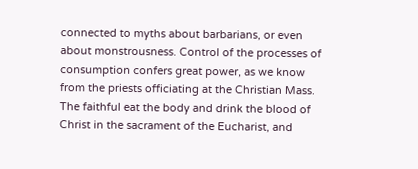connected to myths about barbarians, or even about monstrousness. Control of the processes of consumption confers great power, as we know from the priests officiating at the Christian Mass. The faithful eat the body and drink the blood of Christ in the sacrament of the Eucharist, and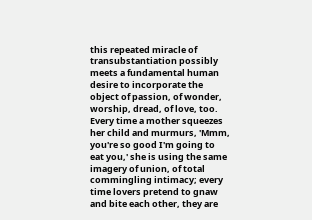this repeated miracle of transubstantiation possibly meets a fundamental human desire to incorporate the object of passion, of wonder, worship, dread, of love, too. Every time a mother squeezes her child and murmurs, 'Mmm, you're so good I'm going to eat you,' she is using the same imagery of union, of total commingling intimacy; every time lovers pretend to gnaw and bite each other, they are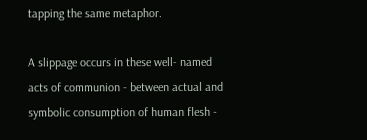tapping the same metaphor.

A slippage occurs in these well- named acts of communion - between actual and symbolic consumption of human flesh -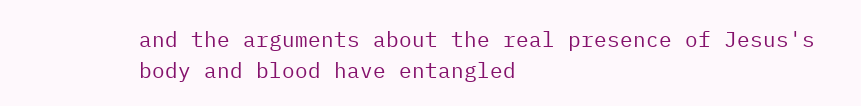and the arguments about the real presence of Jesus's body and blood have entangled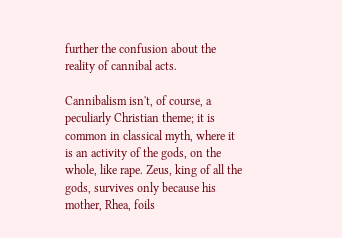further the confusion about the reality of cannibal acts.

Cannibalism isn't, of course, a peculiarly Christian theme; it is common in classical myth, where it is an activity of the gods, on the whole, like rape. Zeus, king of all the gods, survives only because his mother, Rhea, foils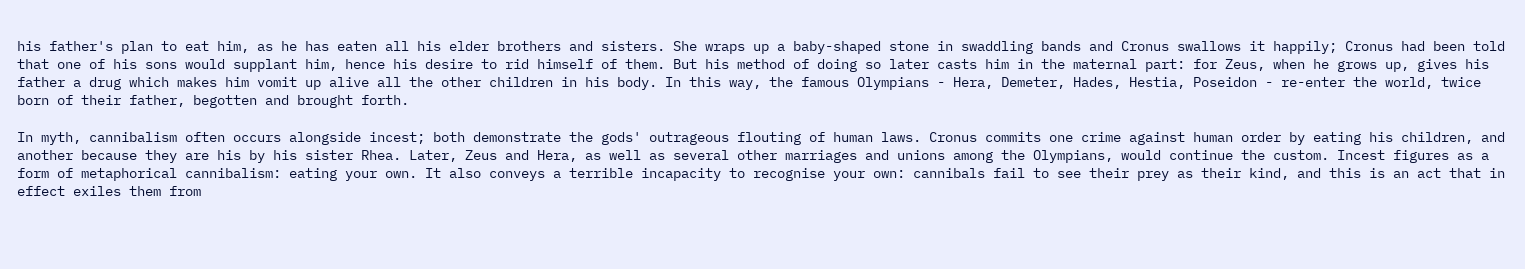his father's plan to eat him, as he has eaten all his elder brothers and sisters. She wraps up a baby-shaped stone in swaddling bands and Cronus swallows it happily; Cronus had been told that one of his sons would supplant him, hence his desire to rid himself of them. But his method of doing so later casts him in the maternal part: for Zeus, when he grows up, gives his father a drug which makes him vomit up alive all the other children in his body. In this way, the famous Olympians - Hera, Demeter, Hades, Hestia, Poseidon - re-enter the world, twice born of their father, begotten and brought forth.

In myth, cannibalism often occurs alongside incest; both demonstrate the gods' outrageous flouting of human laws. Cronus commits one crime against human order by eating his children, and another because they are his by his sister Rhea. Later, Zeus and Hera, as well as several other marriages and unions among the Olympians, would continue the custom. Incest figures as a form of metaphorical cannibalism: eating your own. It also conveys a terrible incapacity to recognise your own: cannibals fail to see their prey as their kind, and this is an act that in effect exiles them from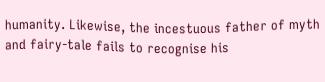humanity. Likewise, the incestuous father of myth and fairy-tale fails to recognise his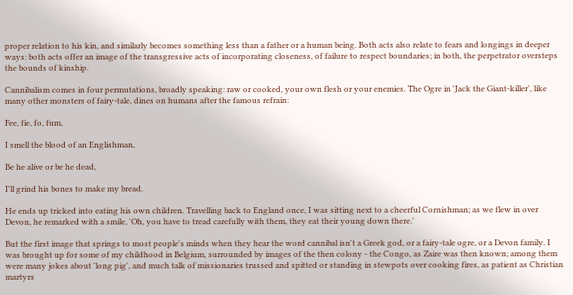proper relation to his kin, and similarly becomes something less than a father or a human being. Both acts also relate to fears and longings in deeper ways: both acts offer an image of the transgressive acts of incorporating closeness, of failure to respect boundaries; in both, the perpetrator oversteps the bounds of kinship.

Cannibalism comes in four permutations, broadly speaking: raw or cooked, your own flesh or your enemies. The Ogre in 'Jack the Giant-killer', like many other monsters of fairy-tale, dines on humans after the famous refrain:

Fee, fie, fo, fum,

I smell the blood of an Englishman,

Be he alive or be he dead,

I'll grind his bones to make my bread.

He ends up tricked into eating his own children. Travelling back to England once, I was sitting next to a cheerful Cornishman; as we flew in over Devon, he remarked with a smile, 'Oh, you have to tread carefully with them, they eat their young down there.'

But the first image that springs to most people's minds when they hear the word cannibal isn't a Greek god, or a fairy-tale ogre, or a Devon family. I was brought up for some of my childhood in Belgium, surrounded by images of the then colony - the Congo, as Zaire was then known; among them were many jokes about 'long pig', and much talk of missionaries trussed and spitted or standing in stewpots over cooking fires, as patient as Christian martyrs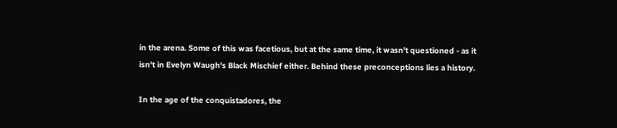in the arena. Some of this was facetious, but at the same time, it wasn't questioned - as it isn't in Evelyn Waugh's Black Mischief either. Behind these preconceptions lies a history.

In the age of the conquistadores, the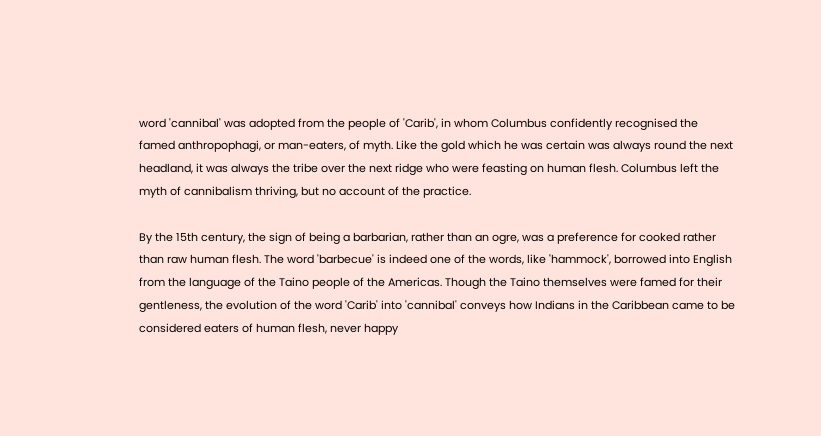word 'cannibal' was adopted from the people of 'Carib', in whom Columbus confidently recognised the famed anthropophagi, or man-eaters, of myth. Like the gold which he was certain was always round the next headland, it was always the tribe over the next ridge who were feasting on human flesh. Columbus left the myth of cannibalism thriving, but no account of the practice.

By the 15th century, the sign of being a barbarian, rather than an ogre, was a preference for cooked rather than raw human flesh. The word 'barbecue' is indeed one of the words, like 'hammock', borrowed into English from the language of the Taino people of the Americas. Though the Taino themselves were famed for their gentleness, the evolution of the word 'Carib' into 'cannibal' conveys how Indians in the Caribbean came to be considered eaters of human flesh, never happy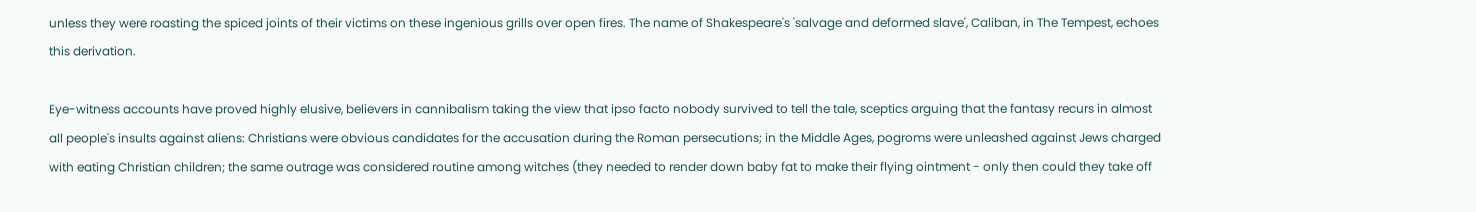unless they were roasting the spiced joints of their victims on these ingenious grills over open fires. The name of Shakespeare's 'salvage and deformed slave', Caliban, in The Tempest, echoes this derivation.

Eye-witness accounts have proved highly elusive, believers in cannibalism taking the view that ipso facto nobody survived to tell the tale, sceptics arguing that the fantasy recurs in almost all people's insults against aliens: Christians were obvious candidates for the accusation during the Roman persecutions; in the Middle Ages, pogroms were unleashed against Jews charged with eating Christian children; the same outrage was considered routine among witches (they needed to render down baby fat to make their flying ointment - only then could they take off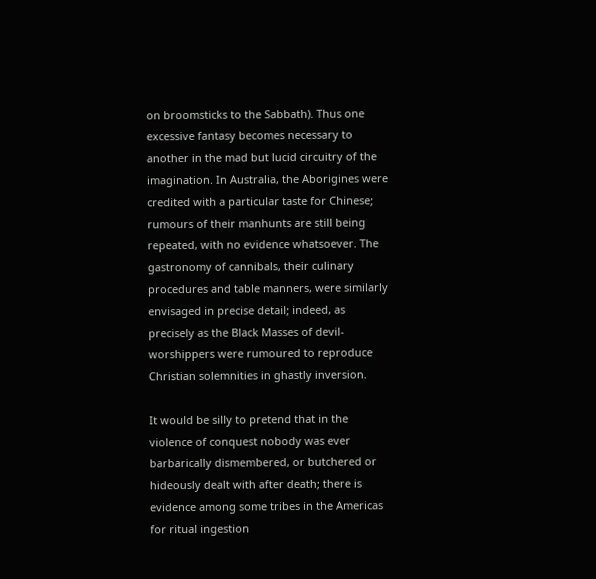on broomsticks to the Sabbath). Thus one excessive fantasy becomes necessary to another in the mad but lucid circuitry of the imagination. In Australia, the Aborigines were credited with a particular taste for Chinese; rumours of their manhunts are still being repeated, with no evidence whatsoever. The gastronomy of cannibals, their culinary procedures and table manners, were similarly envisaged in precise detail; indeed, as precisely as the Black Masses of devil-worshippers were rumoured to reproduce Christian solemnities in ghastly inversion.

It would be silly to pretend that in the violence of conquest nobody was ever barbarically dismembered, or butchered or hideously dealt with after death; there is evidence among some tribes in the Americas for ritual ingestion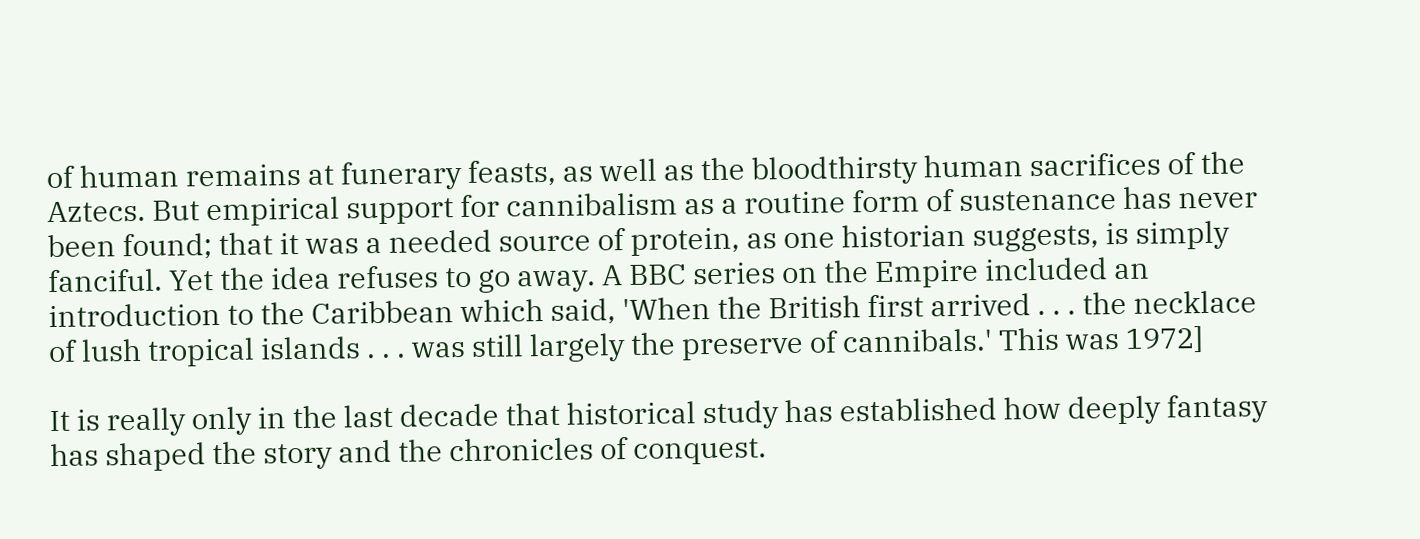of human remains at funerary feasts, as well as the bloodthirsty human sacrifices of the Aztecs. But empirical support for cannibalism as a routine form of sustenance has never been found; that it was a needed source of protein, as one historian suggests, is simply fanciful. Yet the idea refuses to go away. A BBC series on the Empire included an introduction to the Caribbean which said, 'When the British first arrived . . . the necklace of lush tropical islands . . . was still largely the preserve of cannibals.' This was 1972]

It is really only in the last decade that historical study has established how deeply fantasy has shaped the story and the chronicles of conquest.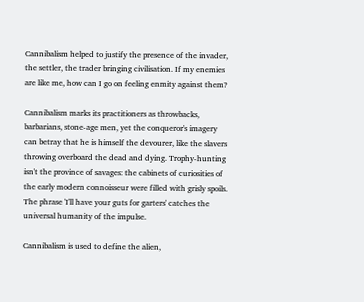Cannibalism helped to justify the presence of the invader, the settler, the trader bringing civilisation. If my enemies are like me, how can I go on feeling enmity against them?

Cannibalism marks its practitioners as throwbacks, barbarians, stone-age men, yet the conqueror's imagery can betray that he is himself the devourer, like the slavers throwing overboard the dead and dying. Trophy-hunting isn't the province of savages: the cabinets of curiosities of the early modern connoisseur were filled with grisly spoils. The phrase 'I'll have your guts for garters' catches the universal humanity of the impulse.

Cannibalism is used to define the alien,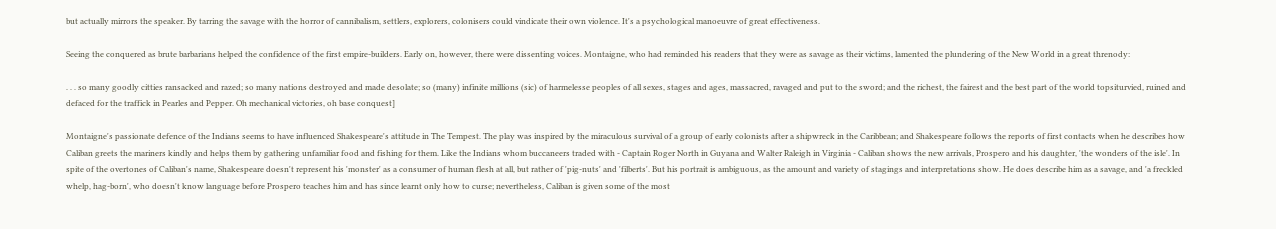but actually mirrors the speaker. By tarring the savage with the horror of cannibalism, settlers, explorers, colonisers could vindicate their own violence. It's a psychological manoeuvre of great effectiveness.

Seeing the conquered as brute barbarians helped the confidence of the first empire-builders. Early on, however, there were dissenting voices. Montaigne, who had reminded his readers that they were as savage as their victims, lamented the plundering of the New World in a great threnody:

. . . so many goodly citties ransacked and razed; so many nations destroyed and made desolate; so (many) infinite millions (sic) of harmelesse peoples of all sexes, stages and ages, massacred, ravaged and put to the sword; and the richest, the fairest and the best part of the world topsiturvied, ruined and defaced for the traffick in Pearles and Pepper. Oh mechanical victories, oh base conquest]

Montaigne's passionate defence of the Indians seems to have influenced Shakespeare's attitude in The Tempest. The play was inspired by the miraculous survival of a group of early colonists after a shipwreck in the Caribbean; and Shakespeare follows the reports of first contacts when he describes how Caliban greets the mariners kindly and helps them by gathering unfamiliar food and fishing for them. Like the Indians whom buccaneers traded with - Captain Roger North in Guyana and Walter Raleigh in Virginia - Caliban shows the new arrivals, Prospero and his daughter, 'the wonders of the isle'. In spite of the overtones of Caliban's name, Shakespeare doesn't represent his 'monster' as a consumer of human flesh at all, but rather of 'pig-nuts' and 'filberts'. But his portrait is ambiguous, as the amount and variety of stagings and interpretations show. He does describe him as a savage, and 'a freckled whelp, hag-born', who doesn't know language before Prospero teaches him and has since learnt only how to curse; nevertheless, Caliban is given some of the most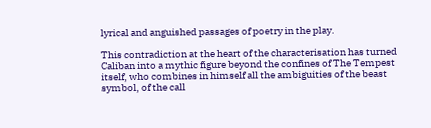lyrical and anguished passages of poetry in the play.

This contradiction at the heart of the characterisation has turned Caliban into a mythic figure beyond the confines of The Tempest itself, who combines in himself all the ambiguities of the beast symbol, of the call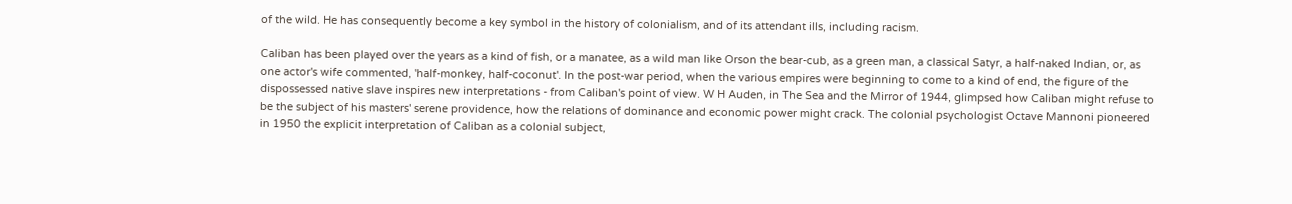of the wild. He has consequently become a key symbol in the history of colonialism, and of its attendant ills, including racism.

Caliban has been played over the years as a kind of fish, or a manatee, as a wild man like Orson the bear-cub, as a green man, a classical Satyr, a half-naked Indian, or, as one actor's wife commented, 'half-monkey, half-coconut'. In the post-war period, when the various empires were beginning to come to a kind of end, the figure of the dispossessed native slave inspires new interpretations - from Caliban's point of view. W H Auden, in The Sea and the Mirror of 1944, glimpsed how Caliban might refuse to be the subject of his masters' serene providence, how the relations of dominance and economic power might crack. The colonial psychologist Octave Mannoni pioneered in 1950 the explicit interpretation of Caliban as a colonial subject,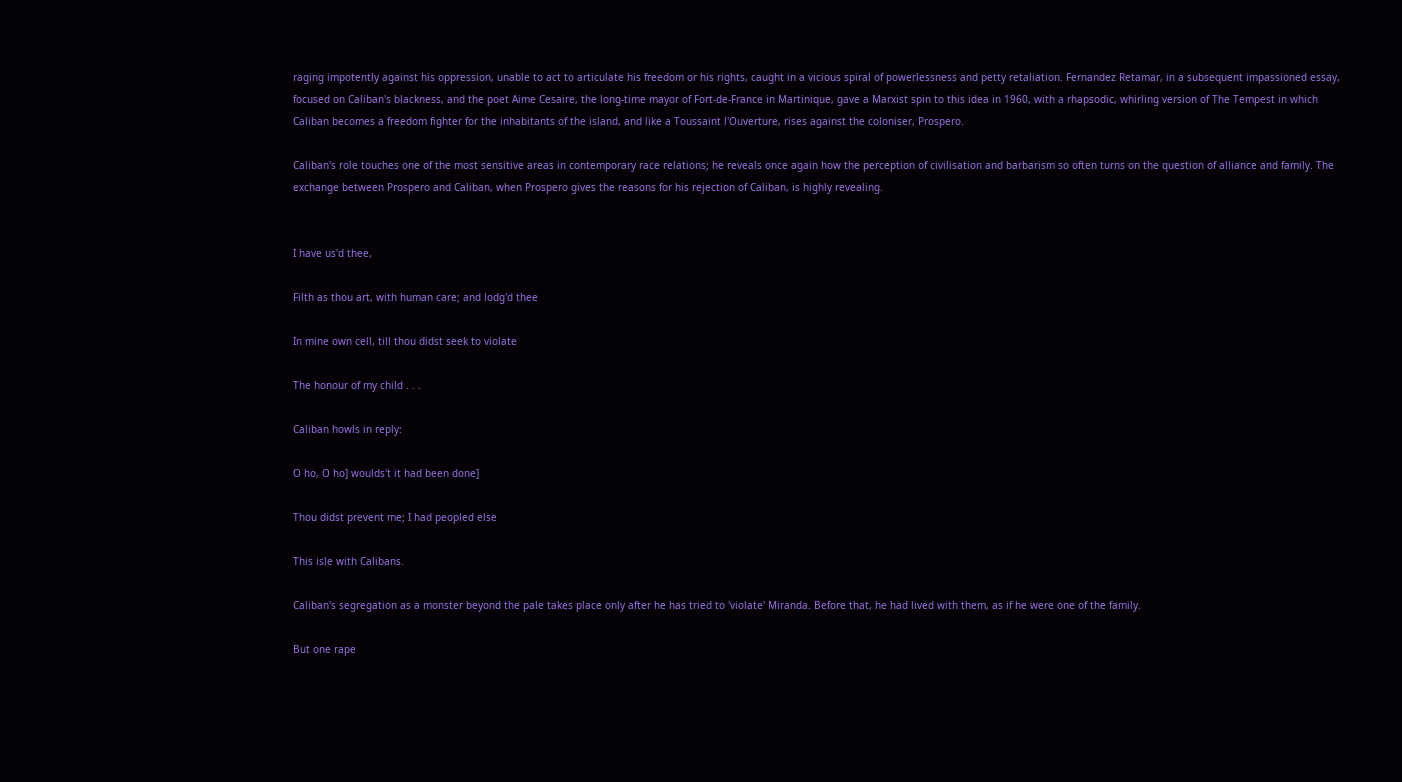raging impotently against his oppression, unable to act to articulate his freedom or his rights, caught in a vicious spiral of powerlessness and petty retaliation. Fernandez Retamar, in a subsequent impassioned essay, focused on Caliban's blackness, and the poet Aime Cesaire, the long-time mayor of Fort-de-France in Martinique, gave a Marxist spin to this idea in 1960, with a rhapsodic, whirling version of The Tempest in which Caliban becomes a freedom fighter for the inhabitants of the island, and like a Toussaint l'Ouverture, rises against the coloniser, Prospero.

Caliban's role touches one of the most sensitive areas in contemporary race relations; he reveals once again how the perception of civilisation and barbarism so often turns on the question of alliance and family. The exchange between Prospero and Caliban, when Prospero gives the reasons for his rejection of Caliban, is highly revealing.


I have us'd thee,

Filth as thou art, with human care; and lodg'd thee

In mine own cell, till thou didst seek to violate

The honour of my child . . .

Caliban howls in reply:

O ho, O ho] woulds't it had been done]

Thou didst prevent me; I had peopled else

This isle with Calibans.

Caliban's segregation as a monster beyond the pale takes place only after he has tried to 'violate' Miranda. Before that, he had lived with them, as if he were one of the family.

But one rape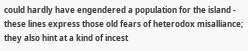could hardly have engendered a population for the island - these lines express those old fears of heterodox misalliance; they also hint at a kind of incest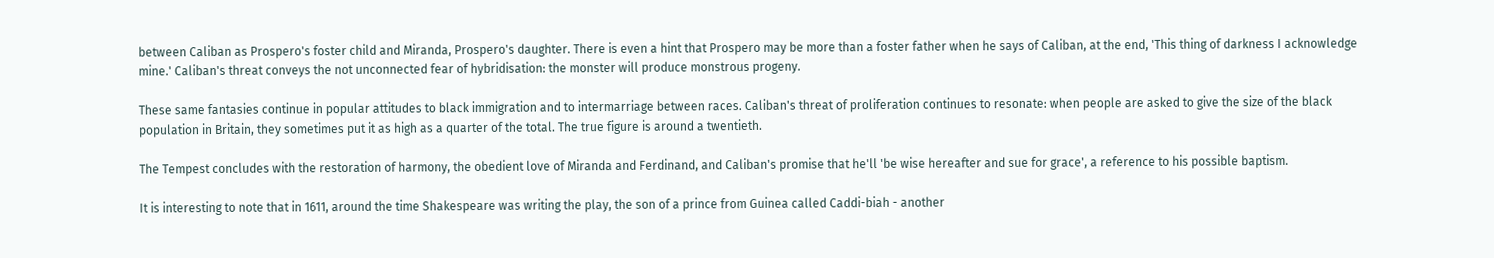between Caliban as Prospero's foster child and Miranda, Prospero's daughter. There is even a hint that Prospero may be more than a foster father when he says of Caliban, at the end, 'This thing of darkness I acknowledge mine.' Caliban's threat conveys the not unconnected fear of hybridisation: the monster will produce monstrous progeny.

These same fantasies continue in popular attitudes to black immigration and to intermarriage between races. Caliban's threat of proliferation continues to resonate: when people are asked to give the size of the black population in Britain, they sometimes put it as high as a quarter of the total. The true figure is around a twentieth.

The Tempest concludes with the restoration of harmony, the obedient love of Miranda and Ferdinand, and Caliban's promise that he'll 'be wise hereafter and sue for grace', a reference to his possible baptism.

It is interesting to note that in 1611, around the time Shakespeare was writing the play, the son of a prince from Guinea called Caddi-biah - another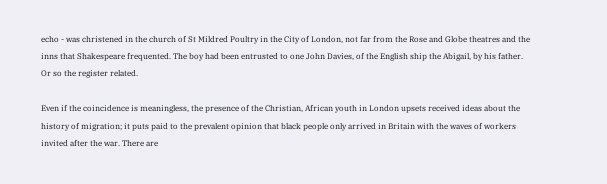echo - was christened in the church of St Mildred Poultry in the City of London, not far from the Rose and Globe theatres and the inns that Shakespeare frequented. The boy had been entrusted to one John Davies, of the English ship the Abigail, by his father. Or so the register related.

Even if the coincidence is meaningless, the presence of the Christian, African youth in London upsets received ideas about the history of migration; it puts paid to the prevalent opinion that black people only arrived in Britain with the waves of workers invited after the war. There are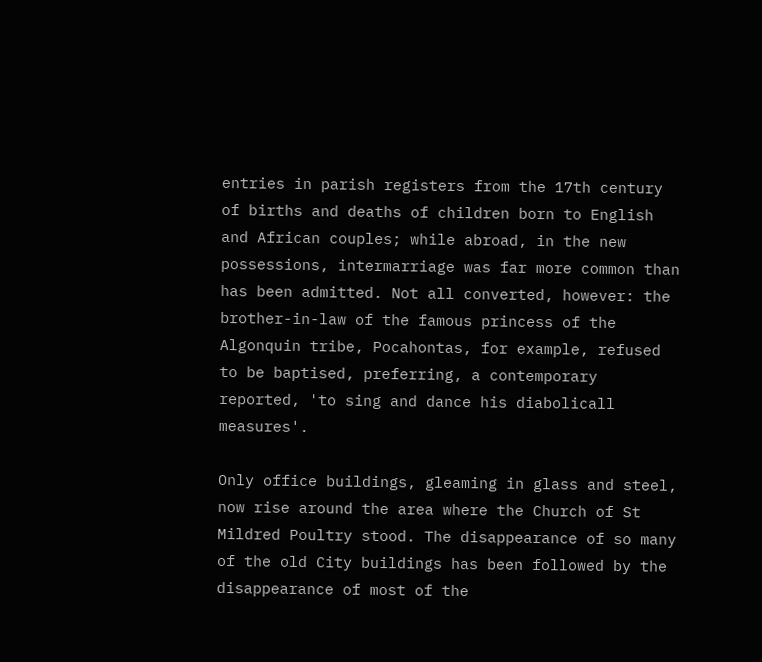entries in parish registers from the 17th century of births and deaths of children born to English and African couples; while abroad, in the new possessions, intermarriage was far more common than has been admitted. Not all converted, however: the brother-in-law of the famous princess of the Algonquin tribe, Pocahontas, for example, refused to be baptised, preferring, a contemporary reported, 'to sing and dance his diabolicall measures'.

Only office buildings, gleaming in glass and steel, now rise around the area where the Church of St Mildred Poultry stood. The disappearance of so many of the old City buildings has been followed by the disappearance of most of the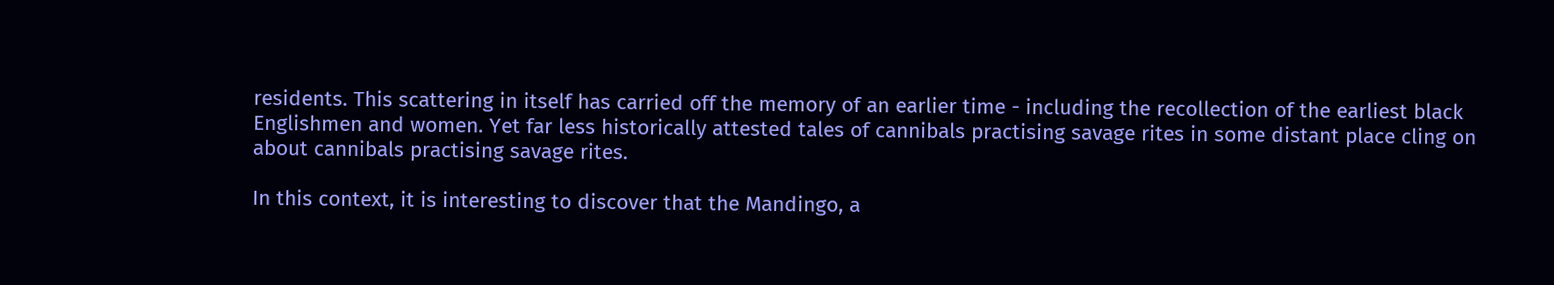residents. This scattering in itself has carried off the memory of an earlier time - including the recollection of the earliest black Englishmen and women. Yet far less historically attested tales of cannibals practising savage rites in some distant place cling on about cannibals practising savage rites.

In this context, it is interesting to discover that the Mandingo, a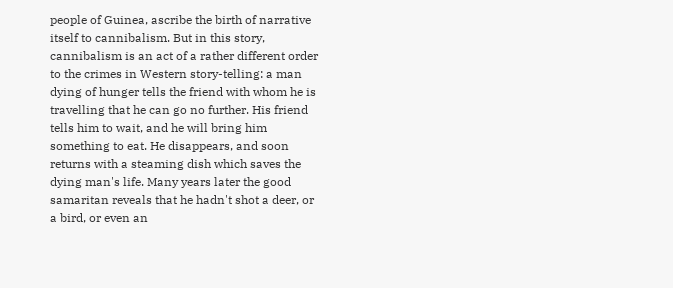people of Guinea, ascribe the birth of narrative itself to cannibalism. But in this story, cannibalism is an act of a rather different order to the crimes in Western story-telling: a man dying of hunger tells the friend with whom he is travelling that he can go no further. His friend tells him to wait, and he will bring him something to eat. He disappears, and soon returns with a steaming dish which saves the dying man's life. Many years later the good samaritan reveals that he hadn't shot a deer, or a bird, or even an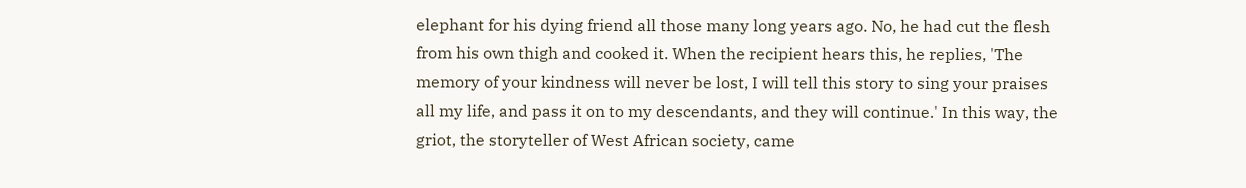elephant for his dying friend all those many long years ago. No, he had cut the flesh from his own thigh and cooked it. When the recipient hears this, he replies, 'The memory of your kindness will never be lost, I will tell this story to sing your praises all my life, and pass it on to my descendants, and they will continue.' In this way, the griot, the storyteller of West African society, came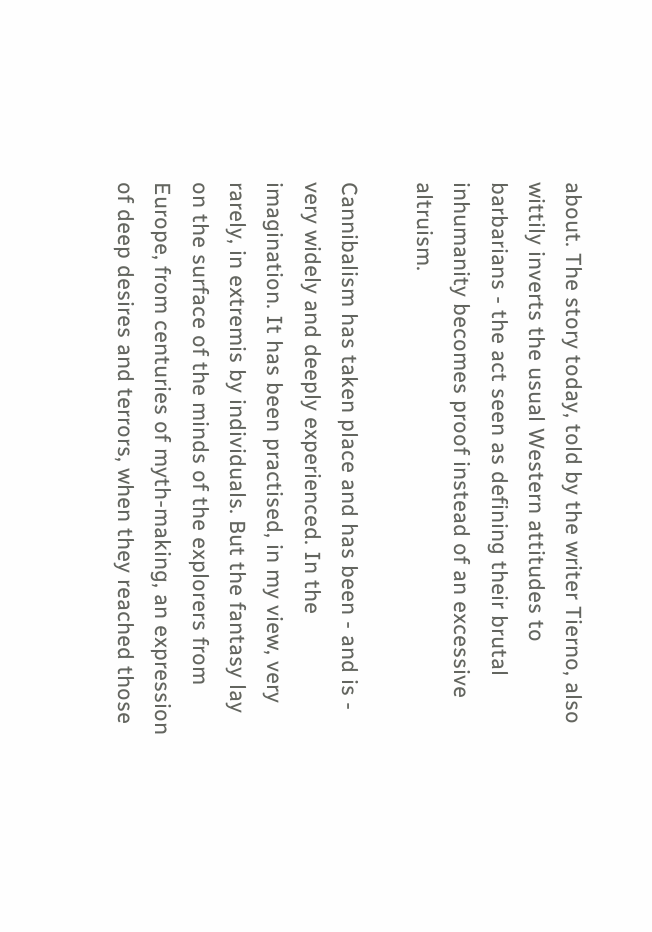about. The story today, told by the writer Tierno, also wittily inverts the usual Western attitudes to barbarians - the act seen as defining their brutal inhumanity becomes proof instead of an excessive altruism.

Cannibalism has taken place and has been - and is - very widely and deeply experienced. In the imagination. It has been practised, in my view, very rarely, in extremis by individuals. But the fantasy lay on the surface of the minds of the explorers from Europe, from centuries of myth-making, an expression of deep desires and terrors, when they reached those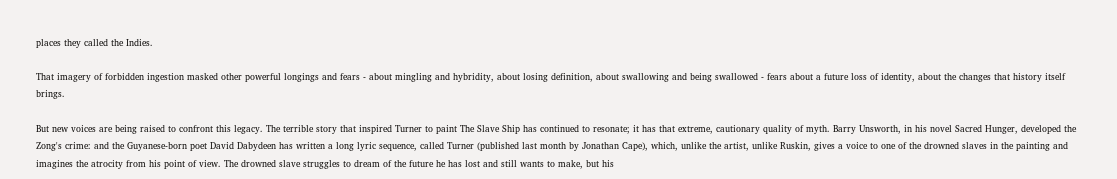places they called the Indies.

That imagery of forbidden ingestion masked other powerful longings and fears - about mingling and hybridity, about losing definition, about swallowing and being swallowed - fears about a future loss of identity, about the changes that history itself brings.

But new voices are being raised to confront this legacy. The terrible story that inspired Turner to paint The Slave Ship has continued to resonate; it has that extreme, cautionary quality of myth. Barry Unsworth, in his novel Sacred Hunger, developed the Zong's crime: and the Guyanese-born poet David Dabydeen has written a long lyric sequence, called Turner (published last month by Jonathan Cape), which, unlike the artist, unlike Ruskin, gives a voice to one of the drowned slaves in the painting and imagines the atrocity from his point of view. The drowned slave struggles to dream of the future he has lost and still wants to make, but his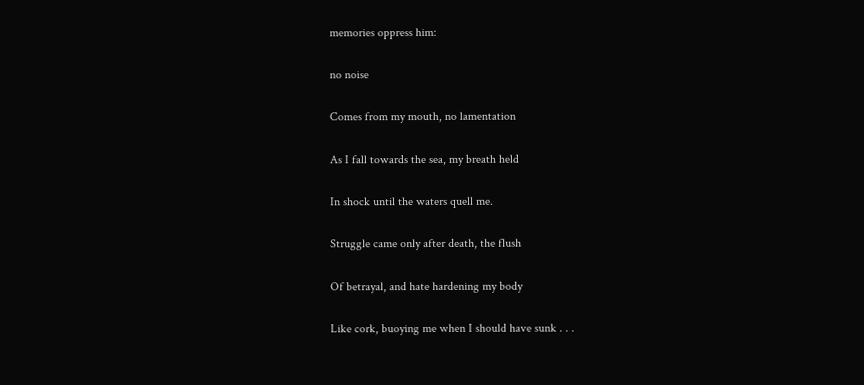memories oppress him:

no noise

Comes from my mouth, no lamentation

As I fall towards the sea, my breath held

In shock until the waters quell me.

Struggle came only after death, the flush

Of betrayal, and hate hardening my body

Like cork, buoying me when I should have sunk . . .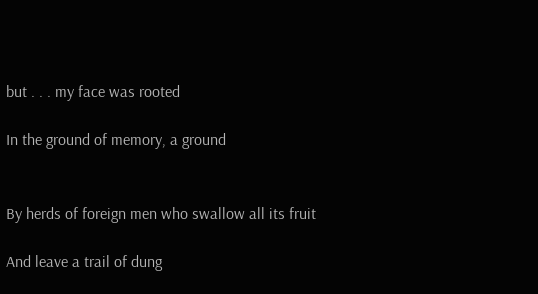but . . . my face was rooted

In the ground of memory, a ground


By herds of foreign men who swallow all its fruit

And leave a trail of dung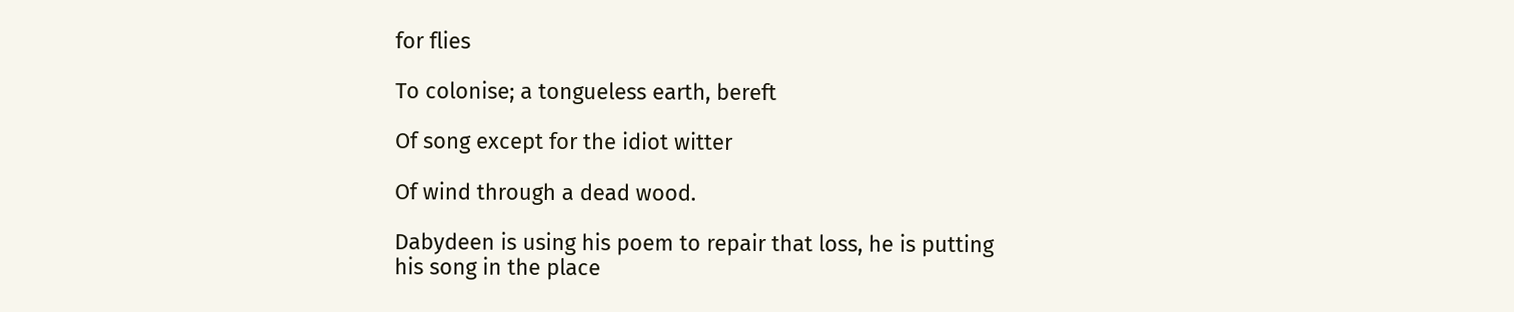for flies

To colonise; a tongueless earth, bereft

Of song except for the idiot witter

Of wind through a dead wood.

Dabydeen is using his poem to repair that loss, he is putting his song in the place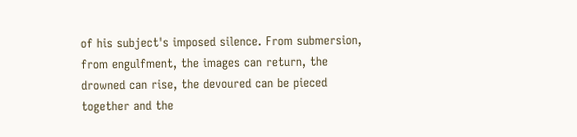of his subject's imposed silence. From submersion, from engulfment, the images can return, the drowned can rise, the devoured can be pieced together and the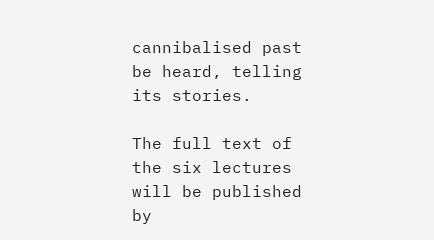cannibalised past be heard, telling its stories.

The full text of the six lectures will be published by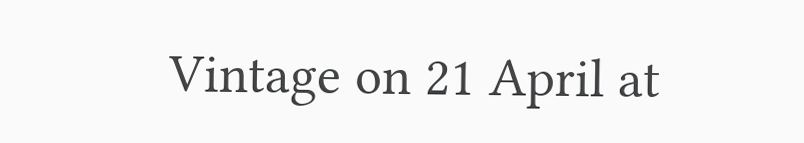Vintage on 21 April at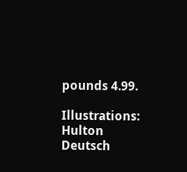pounds 4.99.

Illustrations: Hulton Deutsch